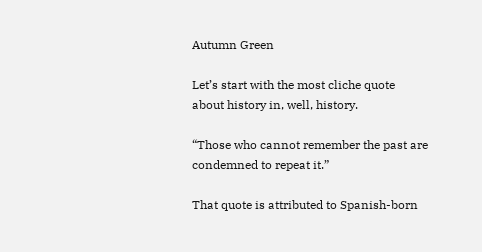Autumn Green

Let’s start with the most cliche quote about history in, well, history.

“Those who cannot remember the past are condemned to repeat it.”

That quote is attributed to Spanish-born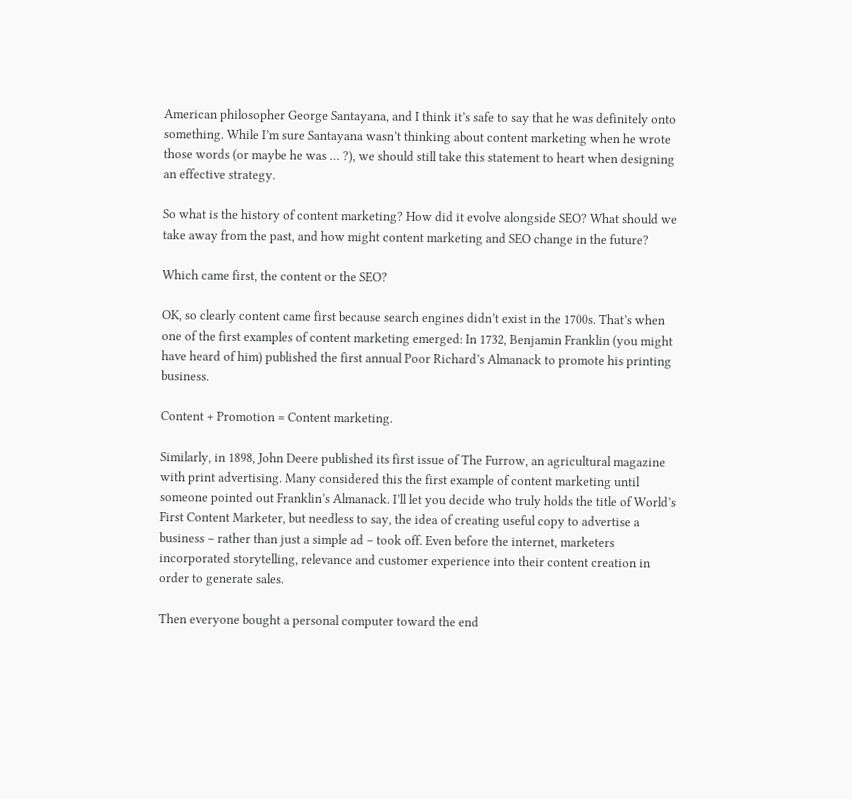American philosopher George Santayana, and I think it’s safe to say that he was definitely onto something. While I’m sure Santayana wasn’t thinking about content marketing when he wrote those words (or maybe he was … ?), we should still take this statement to heart when designing an effective strategy.

So what is the history of content marketing? How did it evolve alongside SEO? What should we take away from the past, and how might content marketing and SEO change in the future?

Which came first, the content or the SEO?

OK, so clearly content came first because search engines didn’t exist in the 1700s. That’s when one of the first examples of content marketing emerged: In 1732, Benjamin Franklin (you might have heard of him) published the first annual Poor Richard’s Almanack to promote his printing business.

Content + Promotion = Content marketing.

Similarly, in 1898, John Deere published its first issue of The Furrow, an agricultural magazine with print advertising. Many considered this the first example of content marketing until someone pointed out Franklin’s Almanack. I’ll let you decide who truly holds the title of World’s First Content Marketer, but needless to say, the idea of creating useful copy to advertise a business – rather than just a simple ad – took off. Even before the internet, marketers incorporated storytelling, relevance and customer experience into their content creation in order to generate sales.

Then everyone bought a personal computer toward the end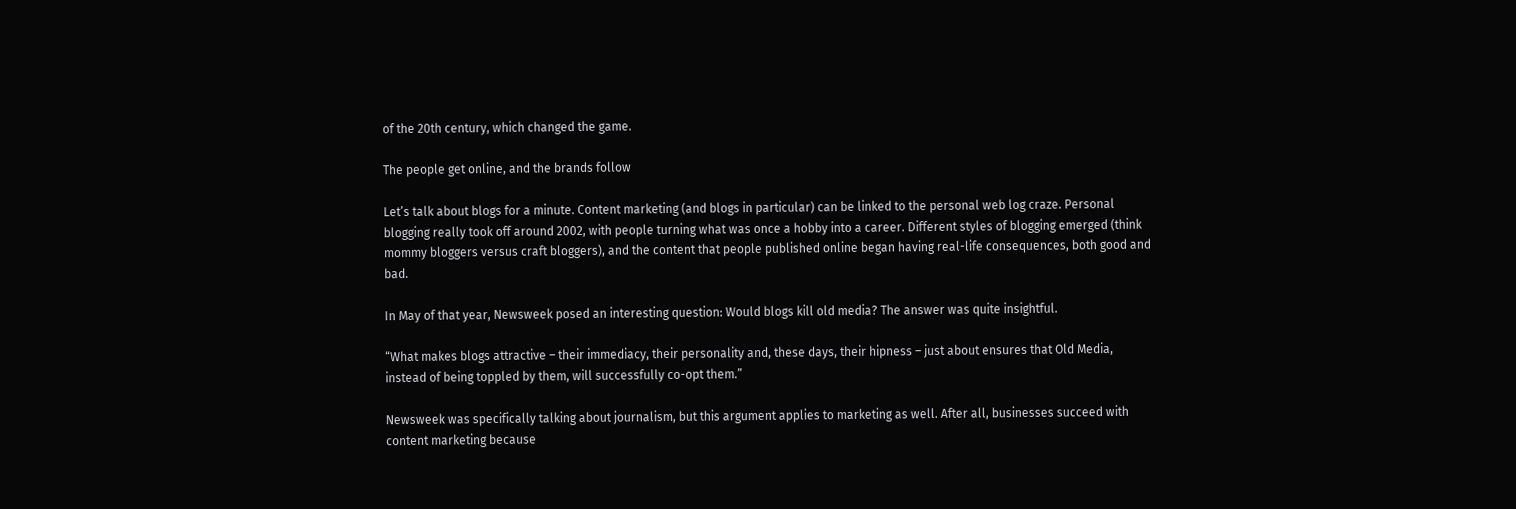of the 20th century, which changed the game.

The people get online, and the brands follow

Let’s talk about blogs for a minute. Content marketing (and blogs in particular) can be linked to the personal web log craze. Personal blogging really took off around 2002, with people turning what was once a hobby into a career. Different styles of blogging emerged (think mommy bloggers versus craft bloggers), and the content that people published online began having real-life consequences, both good and bad.

In May of that year, Newsweek posed an interesting question: Would blogs kill old media? The answer was quite insightful.

“What makes blogs attractive – their immediacy, their personality and, these days, their hipness – just about ensures that Old Media, instead of being toppled by them, will successfully co-opt them.”

Newsweek was specifically talking about journalism, but this argument applies to marketing as well. After all, businesses succeed with content marketing because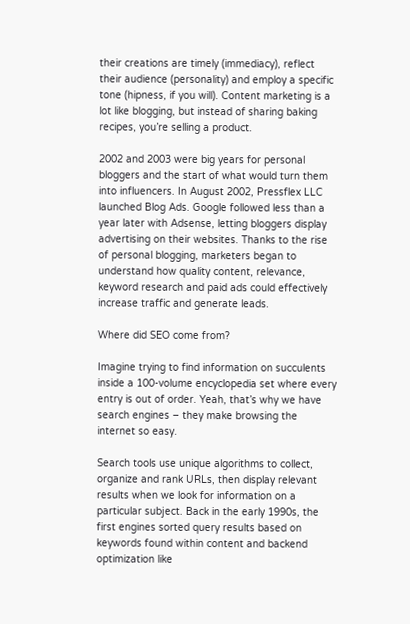their creations are timely (immediacy), reflect their audience (personality) and employ a specific tone (hipness, if you will). Content marketing is a lot like blogging, but instead of sharing baking recipes, you’re selling a product.

2002 and 2003 were big years for personal bloggers and the start of what would turn them into influencers. In August 2002, Pressflex LLC launched Blog Ads. Google followed less than a year later with Adsense, letting bloggers display advertising on their websites. Thanks to the rise of personal blogging, marketers began to understand how quality content, relevance, keyword research and paid ads could effectively increase traffic and generate leads.

Where did SEO come from?

Imagine trying to find information on succulents inside a 100-volume encyclopedia set where every entry is out of order. Yeah, that’s why we have search engines – they make browsing the internet so easy.

Search tools use unique algorithms to collect, organize and rank URLs, then display relevant results when we look for information on a particular subject. Back in the early 1990s, the first engines sorted query results based on keywords found within content and backend optimization like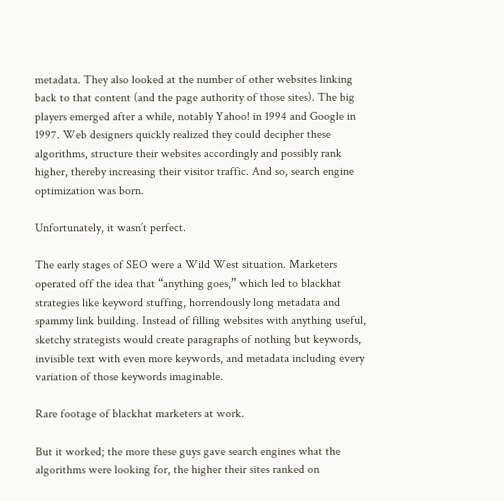metadata. They also looked at the number of other websites linking back to that content (and the page authority of those sites). The big players emerged after a while, notably Yahoo! in 1994 and Google in 1997. Web designers quickly realized they could decipher these algorithms, structure their websites accordingly and possibly rank higher, thereby increasing their visitor traffic. And so, search engine optimization was born.

Unfortunately, it wasn’t perfect.

The early stages of SEO were a Wild West situation. Marketers operated off the idea that “anything goes,” which led to blackhat strategies like keyword stuffing, horrendously long metadata and spammy link building. Instead of filling websites with anything useful, sketchy strategists would create paragraphs of nothing but keywords, invisible text with even more keywords, and metadata including every variation of those keywords imaginable.

Rare footage of blackhat marketers at work.

But it worked; the more these guys gave search engines what the algorithms were looking for, the higher their sites ranked on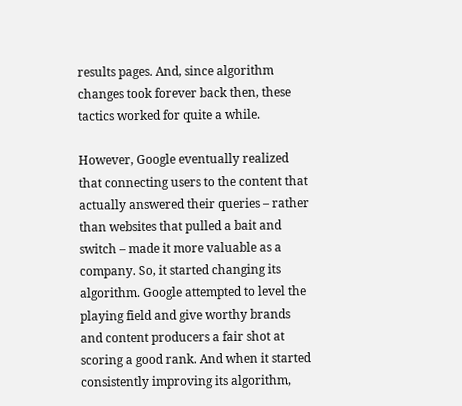results pages. And, since algorithm changes took forever back then, these tactics worked for quite a while.

However, Google eventually realized that connecting users to the content that actually answered their queries – rather than websites that pulled a bait and switch – made it more valuable as a company. So, it started changing its algorithm. Google attempted to level the playing field and give worthy brands and content producers a fair shot at scoring a good rank. And when it started consistently improving its algorithm,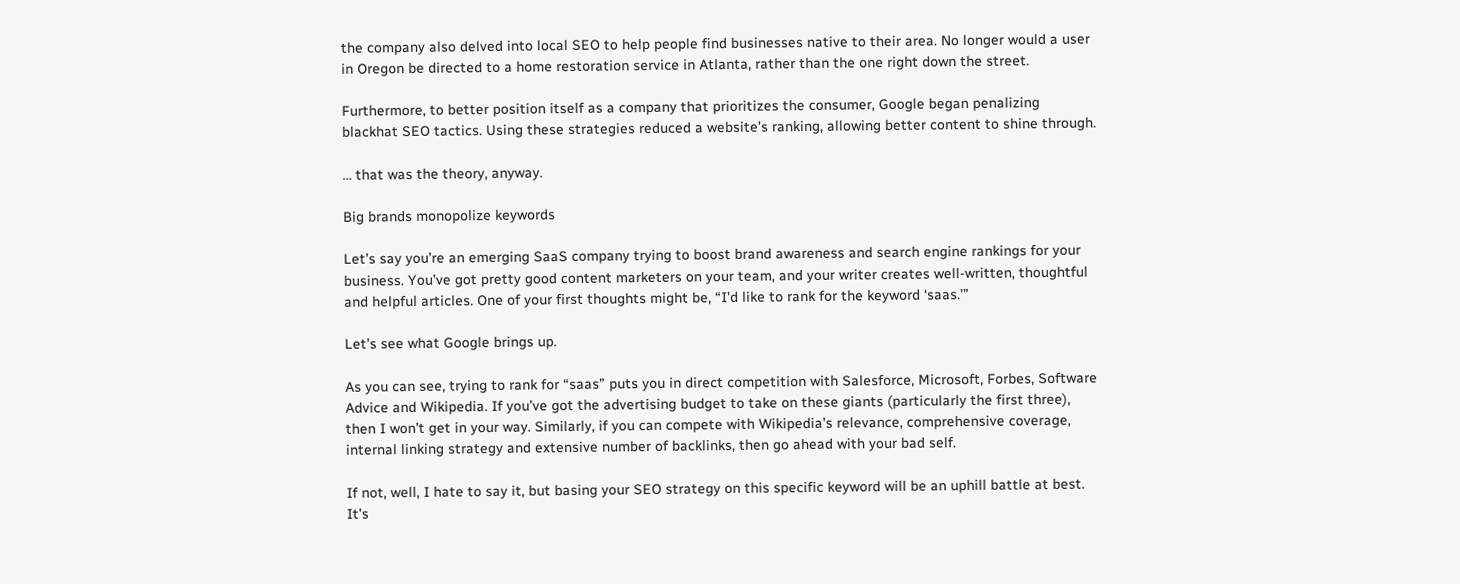the company also delved into local SEO to help people find businesses native to their area. No longer would a user in Oregon be directed to a home restoration service in Atlanta, rather than the one right down the street.

Furthermore, to better position itself as a company that prioritizes the consumer, Google began penalizing blackhat SEO tactics. Using these strategies reduced a website’s ranking, allowing better content to shine through.

… that was the theory, anyway.

Big brands monopolize keywords

Let’s say you’re an emerging SaaS company trying to boost brand awareness and search engine rankings for your business. You’ve got pretty good content marketers on your team, and your writer creates well-written, thoughtful and helpful articles. One of your first thoughts might be, “I’d like to rank for the keyword ‘saas.’”

Let’s see what Google brings up.

As you can see, trying to rank for “saas” puts you in direct competition with Salesforce, Microsoft, Forbes, Software Advice and Wikipedia. If you’ve got the advertising budget to take on these giants (particularly the first three), then I won’t get in your way. Similarly, if you can compete with Wikipedia’s relevance, comprehensive coverage, internal linking strategy and extensive number of backlinks, then go ahead with your bad self.

If not, well, I hate to say it, but basing your SEO strategy on this specific keyword will be an uphill battle at best. It’s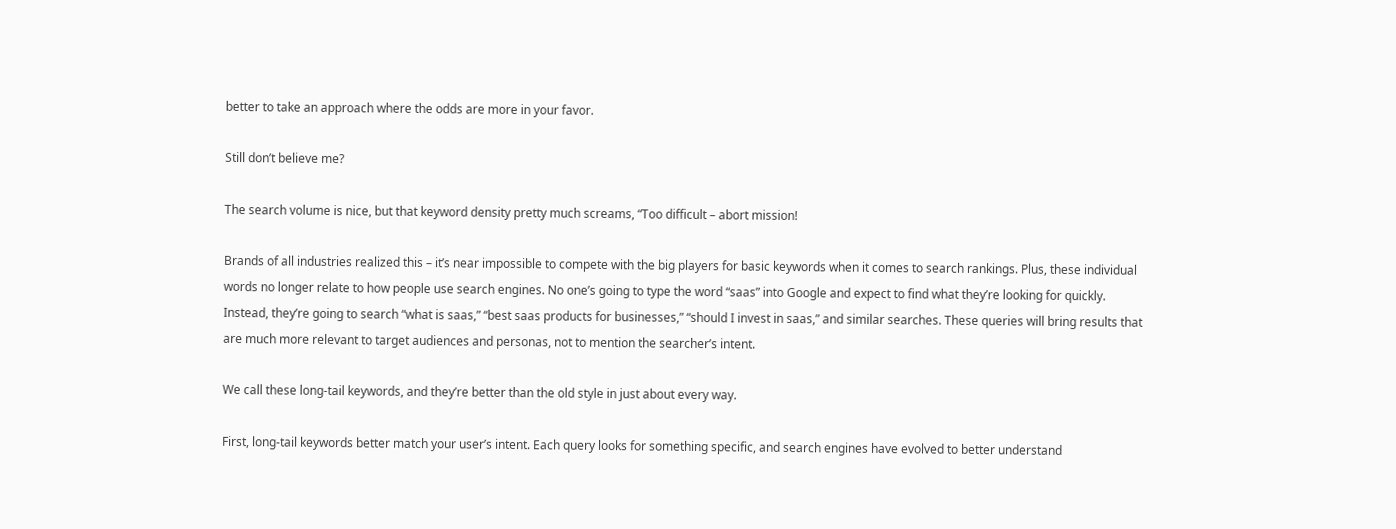better to take an approach where the odds are more in your favor.

Still don’t believe me?

The search volume is nice, but that keyword density pretty much screams, “Too difficult – abort mission!

Brands of all industries realized this – it’s near impossible to compete with the big players for basic keywords when it comes to search rankings. Plus, these individual words no longer relate to how people use search engines. No one’s going to type the word “saas” into Google and expect to find what they’re looking for quickly. Instead, they’re going to search “what is saas,” “best saas products for businesses,” “should I invest in saas,” and similar searches. These queries will bring results that are much more relevant to target audiences and personas, not to mention the searcher’s intent.

We call these long-tail keywords, and they’re better than the old style in just about every way.

First, long-tail keywords better match your user’s intent. Each query looks for something specific, and search engines have evolved to better understand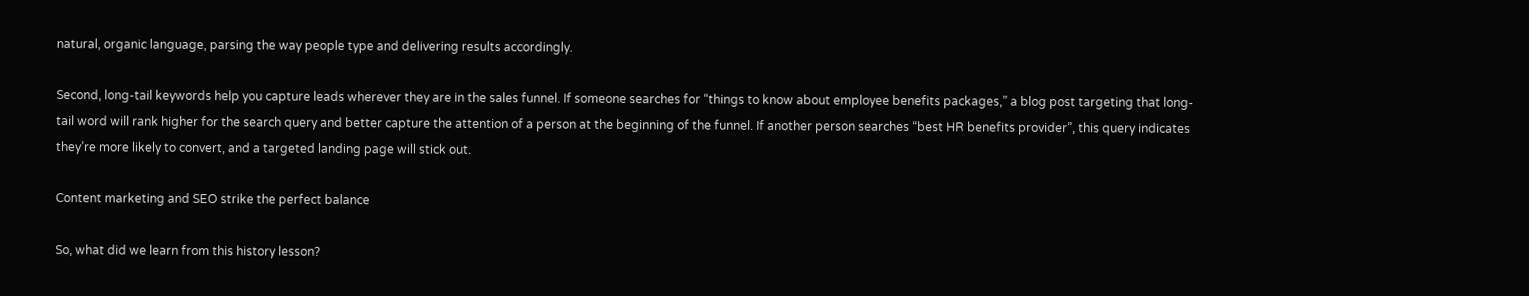natural, organic language, parsing the way people type and delivering results accordingly.

Second, long-tail keywords help you capture leads wherever they are in the sales funnel. If someone searches for “things to know about employee benefits packages,” a blog post targeting that long-tail word will rank higher for the search query and better capture the attention of a person at the beginning of the funnel. If another person searches “best HR benefits provider”, this query indicates they’re more likely to convert, and a targeted landing page will stick out.

Content marketing and SEO strike the perfect balance

So, what did we learn from this history lesson?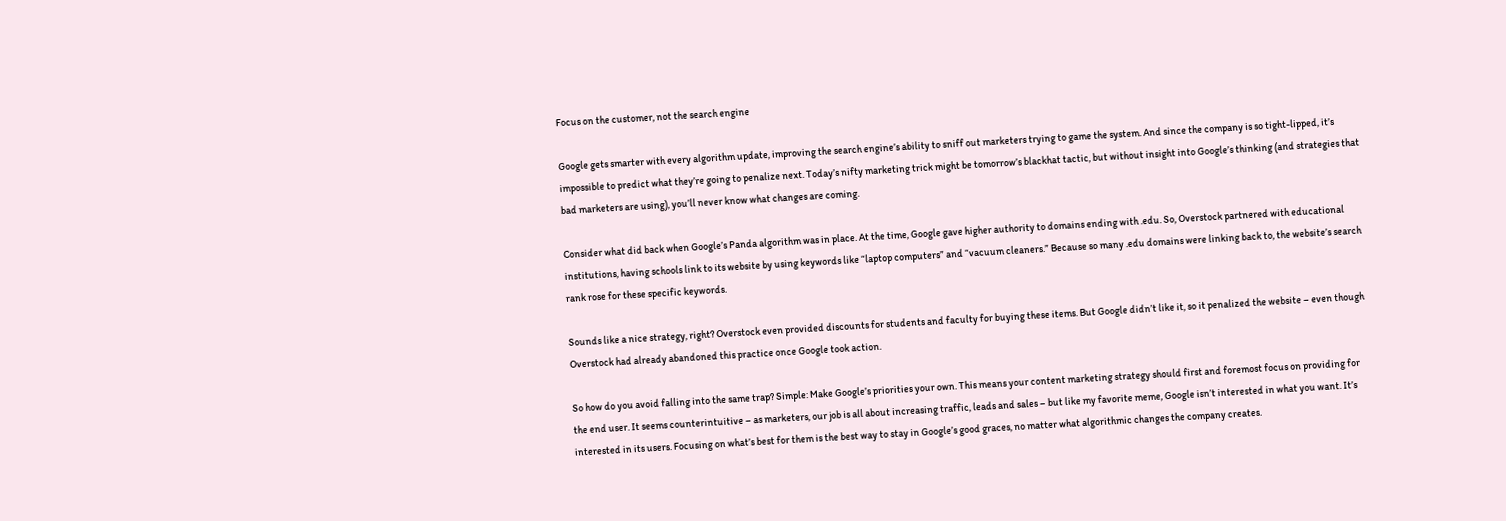Focus on the customer, not the search engine

Google gets smarter with every algorithm update, improving the search engine’s ability to sniff out marketers trying to game the system. And since the company is so tight-lipped, it’s impossible to predict what they’re going to penalize next. Today’s nifty marketing trick might be tomorrow’s blackhat tactic, but without insight into Google’s thinking (and strategies that bad marketers are using), you’ll never know what changes are coming.

Consider what did back when Google’s Panda algorithm was in place. At the time, Google gave higher authority to domains ending with .edu. So, Overstock partnered with educational institutions, having schools link to its website by using keywords like “laptop computers” and “vacuum cleaners.” Because so many .edu domains were linking back to, the website’s search rank rose for these specific keywords.

Sounds like a nice strategy, right? Overstock even provided discounts for students and faculty for buying these items. But Google didn’t like it, so it penalized the website – even though Overstock had already abandoned this practice once Google took action.

So how do you avoid falling into the same trap? Simple: Make Google’s priorities your own. This means your content marketing strategy should first and foremost focus on providing for the end user. It seems counterintuitive – as marketers, our job is all about increasing traffic, leads and sales – but like my favorite meme, Google isn’t interested in what you want. It’s interested in its users. Focusing on what’s best for them is the best way to stay in Google’s good graces, no matter what algorithmic changes the company creates.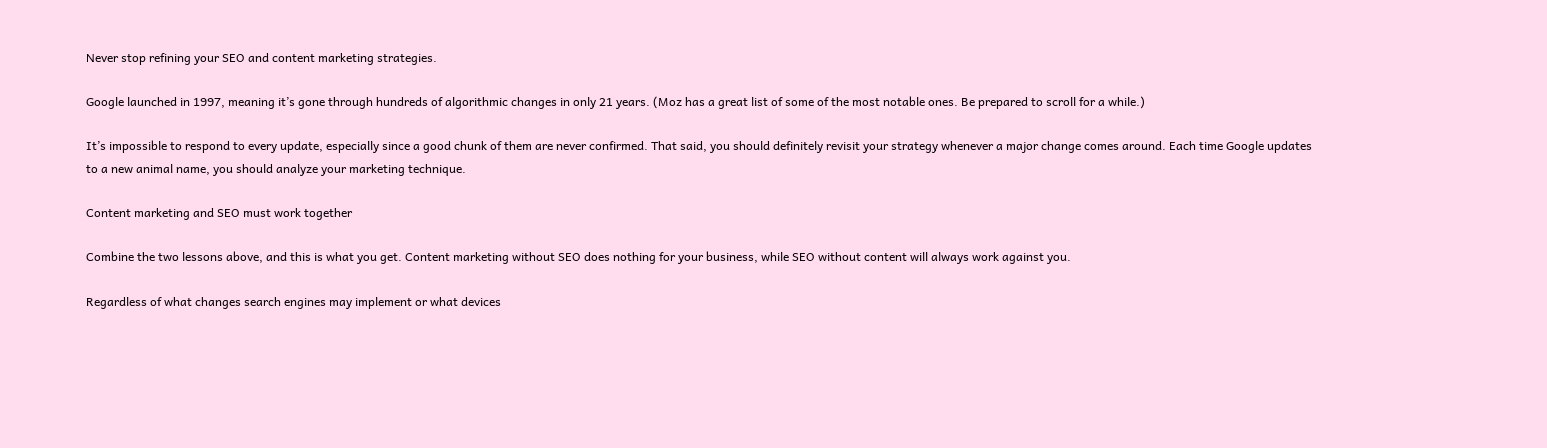Never stop refining your SEO and content marketing strategies.

Google launched in 1997, meaning it’s gone through hundreds of algorithmic changes in only 21 years. (Moz has a great list of some of the most notable ones. Be prepared to scroll for a while.)

It’s impossible to respond to every update, especially since a good chunk of them are never confirmed. That said, you should definitely revisit your strategy whenever a major change comes around. Each time Google updates to a new animal name, you should analyze your marketing technique.

Content marketing and SEO must work together

Combine the two lessons above, and this is what you get. Content marketing without SEO does nothing for your business, while SEO without content will always work against you.

Regardless of what changes search engines may implement or what devices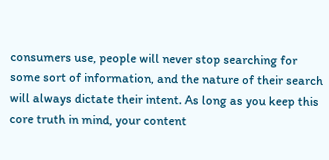consumers use, people will never stop searching for some sort of information, and the nature of their search will always dictate their intent. As long as you keep this core truth in mind, your content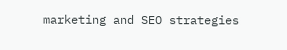marketing and SEO strategies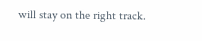will stay on the right track.